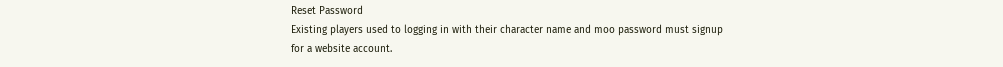Reset Password
Existing players used to logging in with their character name and moo password must signup for a website account.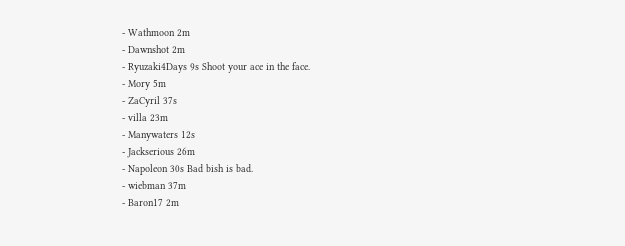- Wathmoon 2m
- Dawnshot 2m
- Ryuzaki4Days 9s Shoot your ace in the face.
- Mory 5m
- ZaCyril 37s
- villa 23m
- Manywaters 12s
- Jackserious 26m
- Napoleon 30s Bad bish is bad.
- wiebman 37m
- Baron17 2m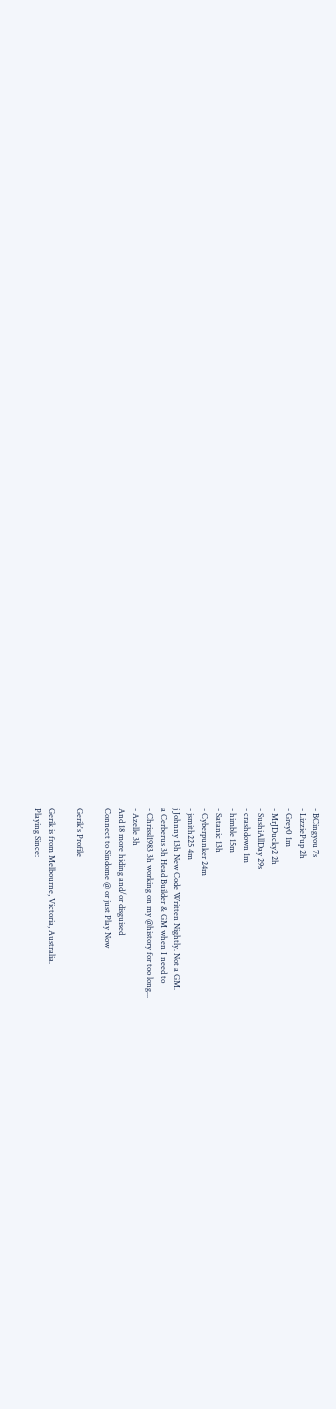- BCingyou 7s
- LizziePup 2h
- Grey0 1m
- MrJDucky2 2h
- SushiAllDay 29s
- crashdown 1m
- himble 15m
- Satanic 13h
- Cyberpunker 24m
- jsmith225 4m
j Johnny 13h New Code Written Nightly. Not a GM.
a Cerberus 3h Head Builder & GM when I need to
- Chrissl1983 3h working on my @history for too long...
- Azelle 3h
And 18 more hiding and/or disguised
Connect to Sindome @ or just Play Now

Gerik's Profile

Gerik is from Melbourne, Victoria, Australia.
Playing Since: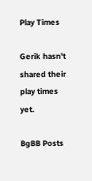Play Times

Gerik hasn't shared their play times yet.

BgBB Posts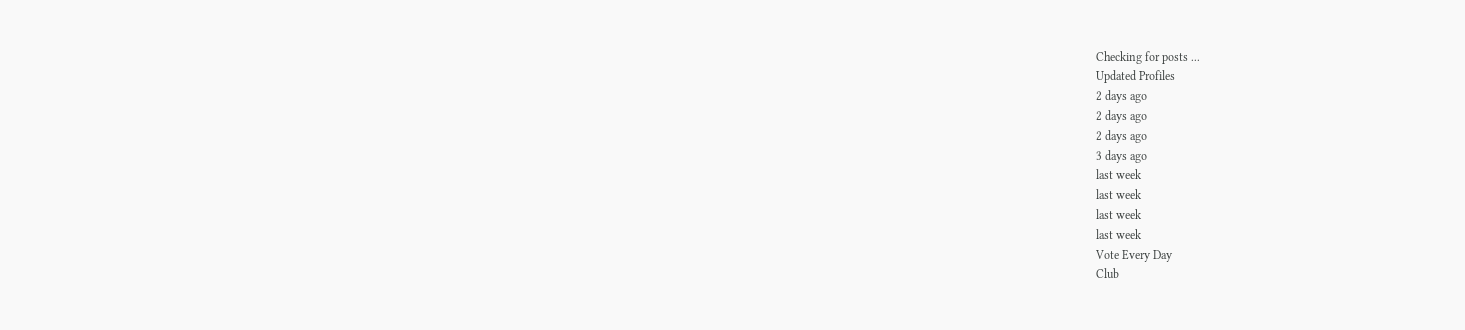Checking for posts ...
Updated Profiles
2 days ago
2 days ago
2 days ago
3 days ago
last week
last week
last week
last week
Vote Every Day
Club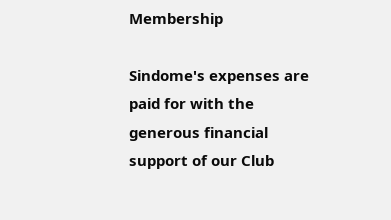Membership

Sindome's expenses are paid for with the generous financial support of our Club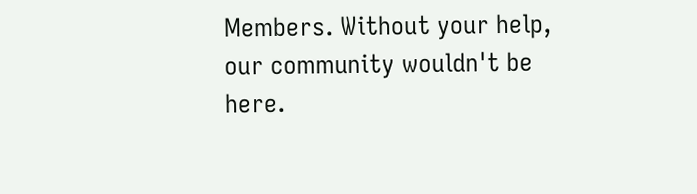Members. Without your help, our community wouldn't be here.